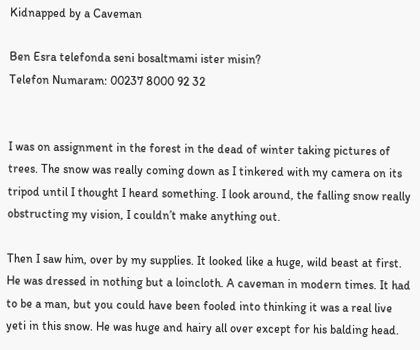Kidnapped by a Caveman

Ben Esra telefonda seni bosaltmami ister misin?
Telefon Numaram: 00237 8000 92 32


I was on assignment in the forest in the dead of winter taking pictures of trees. The snow was really coming down as I tinkered with my camera on its tripod until I thought I heard something. I look around, the falling snow really obstructing my vision, I couldn’t make anything out.

Then I saw him, over by my supplies. It looked like a huge, wild beast at first. He was dressed in nothing but a loincloth. A caveman in modern times. It had to be a man, but you could have been fooled into thinking it was a real live yeti in this snow. He was huge and hairy all over except for his balding head.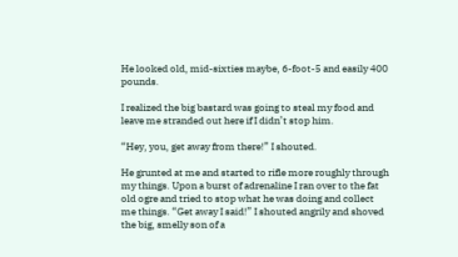He looked old, mid-sixties maybe, 6-foot-5 and easily 400 pounds.

I realized the big bastard was going to steal my food and leave me stranded out here if I didn’t stop him.

“Hey, you, get away from there!” I shouted.

He grunted at me and started to rifle more roughly through my things. Upon a burst of adrenaline I ran over to the fat old ogre and tried to stop what he was doing and collect me things. “Get away I said!” I shouted angrily and shoved the big, smelly son of a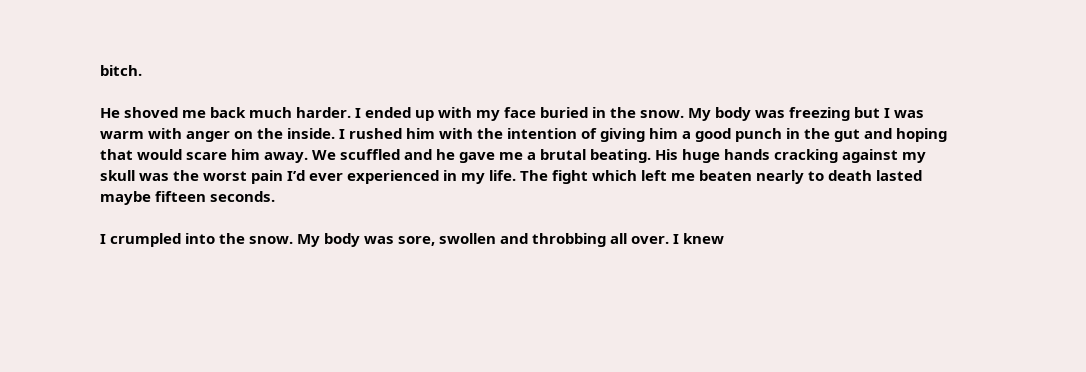bitch.

He shoved me back much harder. I ended up with my face buried in the snow. My body was freezing but I was warm with anger on the inside. I rushed him with the intention of giving him a good punch in the gut and hoping that would scare him away. We scuffled and he gave me a brutal beating. His huge hands cracking against my skull was the worst pain I’d ever experienced in my life. The fight which left me beaten nearly to death lasted maybe fifteen seconds.

I crumpled into the snow. My body was sore, swollen and throbbing all over. I knew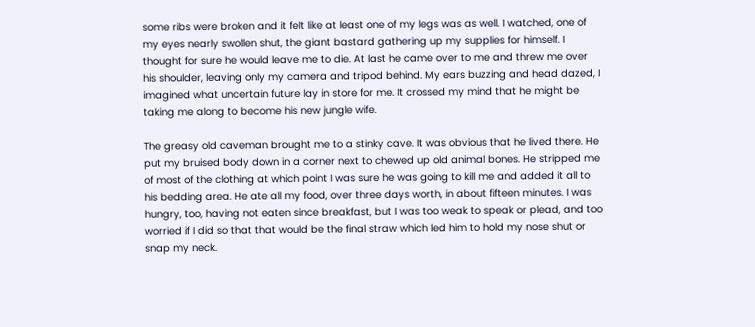some ribs were broken and it felt like at least one of my legs was as well. I watched, one of my eyes nearly swollen shut, the giant bastard gathering up my supplies for himself. I thought for sure he would leave me to die. At last he came over to me and threw me over his shoulder, leaving only my camera and tripod behind. My ears buzzing and head dazed, I imagined what uncertain future lay in store for me. It crossed my mind that he might be taking me along to become his new jungle wife.

The greasy old caveman brought me to a stinky cave. It was obvious that he lived there. He put my bruised body down in a corner next to chewed up old animal bones. He stripped me of most of the clothing at which point I was sure he was going to kill me and added it all to his bedding area. He ate all my food, over three days worth, in about fifteen minutes. I was hungry, too, having not eaten since breakfast, but I was too weak to speak or plead, and too worried if I did so that that would be the final straw which led him to hold my nose shut or snap my neck.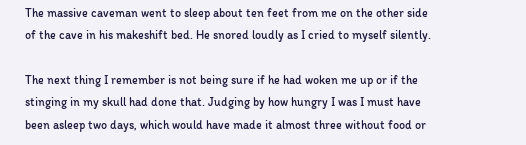The massive caveman went to sleep about ten feet from me on the other side of the cave in his makeshift bed. He snored loudly as I cried to myself silently.

The next thing I remember is not being sure if he had woken me up or if the stinging in my skull had done that. Judging by how hungry I was I must have been asleep two days, which would have made it almost three without food or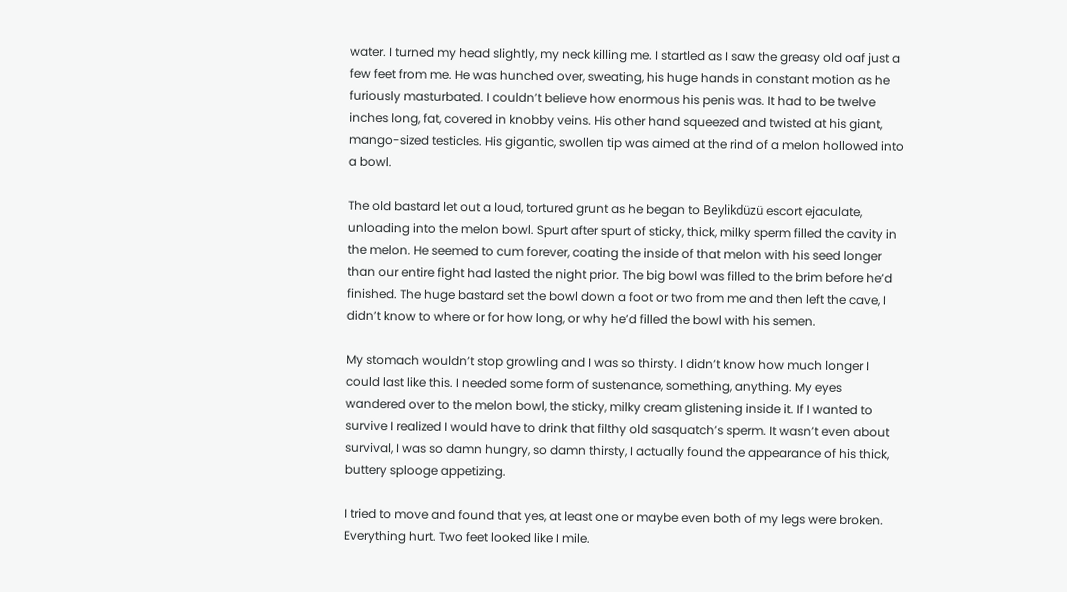water. I turned my head slightly, my neck killing me. I startled as I saw the greasy old oaf just a few feet from me. He was hunched over, sweating, his huge hands in constant motion as he furiously masturbated. I couldn’t believe how enormous his penis was. It had to be twelve inches long, fat, covered in knobby veins. His other hand squeezed and twisted at his giant, mango-sized testicles. His gigantic, swollen tip was aimed at the rind of a melon hollowed into a bowl.

The old bastard let out a loud, tortured grunt as he began to Beylikdüzü escort ejaculate, unloading into the melon bowl. Spurt after spurt of sticky, thick, milky sperm filled the cavity in the melon. He seemed to cum forever, coating the inside of that melon with his seed longer than our entire fight had lasted the night prior. The big bowl was filled to the brim before he’d finished. The huge bastard set the bowl down a foot or two from me and then left the cave, I didn’t know to where or for how long, or why he’d filled the bowl with his semen.

My stomach wouldn’t stop growling and I was so thirsty. I didn’t know how much longer I could last like this. I needed some form of sustenance, something, anything. My eyes wandered over to the melon bowl, the sticky, milky cream glistening inside it. If I wanted to survive I realized I would have to drink that filthy old sasquatch’s sperm. It wasn’t even about survival, I was so damn hungry, so damn thirsty, I actually found the appearance of his thick, buttery splooge appetizing.

I tried to move and found that yes, at least one or maybe even both of my legs were broken. Everything hurt. Two feet looked like I mile.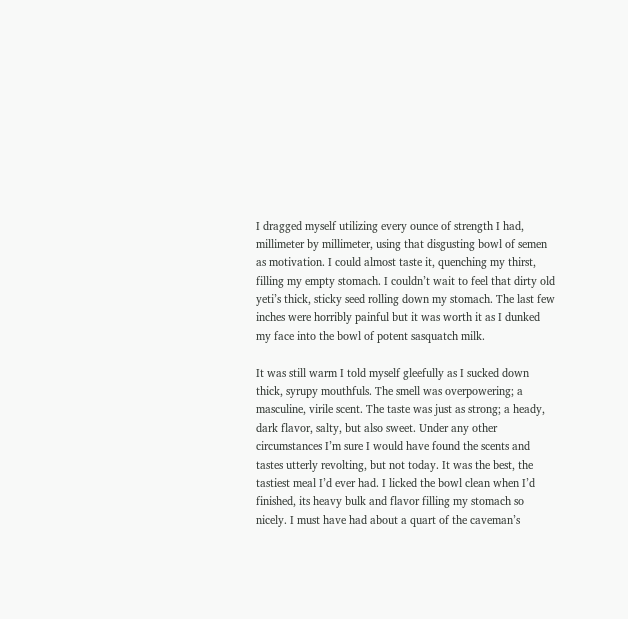I dragged myself utilizing every ounce of strength I had, millimeter by millimeter, using that disgusting bowl of semen as motivation. I could almost taste it, quenching my thirst, filling my empty stomach. I couldn’t wait to feel that dirty old yeti’s thick, sticky seed rolling down my stomach. The last few inches were horribly painful but it was worth it as I dunked my face into the bowl of potent sasquatch milk.

It was still warm I told myself gleefully as I sucked down thick, syrupy mouthfuls. The smell was overpowering; a masculine, virile scent. The taste was just as strong; a heady, dark flavor, salty, but also sweet. Under any other circumstances I’m sure I would have found the scents and tastes utterly revolting, but not today. It was the best, the tastiest meal I’d ever had. I licked the bowl clean when I’d finished, its heavy bulk and flavor filling my stomach so nicely. I must have had about a quart of the caveman’s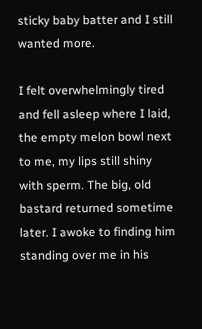sticky baby batter and I still wanted more.

I felt overwhelmingly tired and fell asleep where I laid, the empty melon bowl next to me, my lips still shiny with sperm. The big, old bastard returned sometime later. I awoke to finding him standing over me in his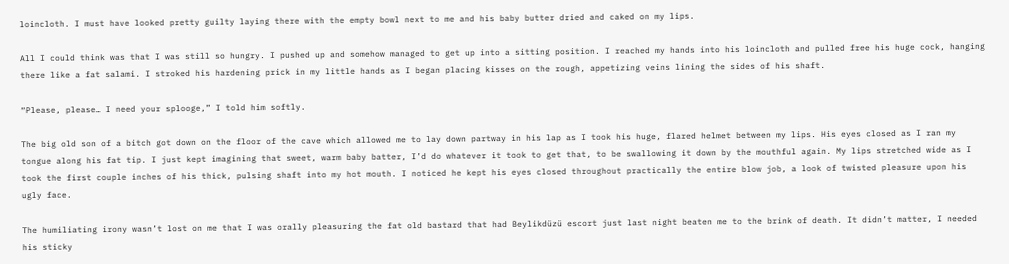loincloth. I must have looked pretty guilty laying there with the empty bowl next to me and his baby butter dried and caked on my lips.

All I could think was that I was still so hungry. I pushed up and somehow managed to get up into a sitting position. I reached my hands into his loincloth and pulled free his huge cock, hanging there like a fat salami. I stroked his hardening prick in my little hands as I began placing kisses on the rough, appetizing veins lining the sides of his shaft.

“Please, please… I need your splooge,” I told him softly.

The big old son of a bitch got down on the floor of the cave which allowed me to lay down partway in his lap as I took his huge, flared helmet between my lips. His eyes closed as I ran my tongue along his fat tip. I just kept imagining that sweet, warm baby batter, I’d do whatever it took to get that, to be swallowing it down by the mouthful again. My lips stretched wide as I took the first couple inches of his thick, pulsing shaft into my hot mouth. I noticed he kept his eyes closed throughout practically the entire blow job, a look of twisted pleasure upon his ugly face.

The humiliating irony wasn’t lost on me that I was orally pleasuring the fat old bastard that had Beylikdüzü escort just last night beaten me to the brink of death. It didn’t matter, I needed his sticky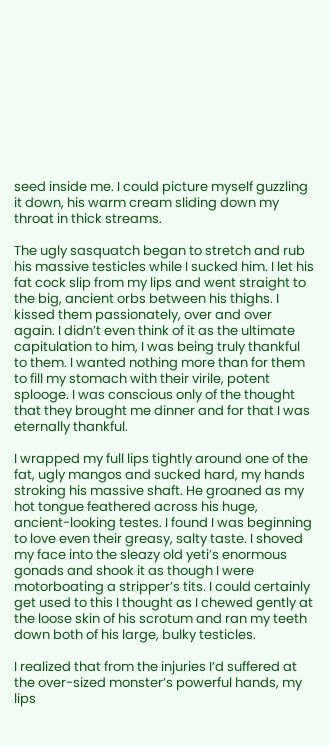seed inside me. I could picture myself guzzling it down, his warm cream sliding down my throat in thick streams.

The ugly sasquatch began to stretch and rub his massive testicles while I sucked him. I let his fat cock slip from my lips and went straight to the big, ancient orbs between his thighs. I kissed them passionately, over and over again. I didn’t even think of it as the ultimate capitulation to him, I was being truly thankful to them. I wanted nothing more than for them to fill my stomach with their virile, potent splooge. I was conscious only of the thought that they brought me dinner and for that I was eternally thankful.

I wrapped my full lips tightly around one of the fat, ugly mangos and sucked hard, my hands stroking his massive shaft. He groaned as my hot tongue feathered across his huge, ancient-looking testes. I found I was beginning to love even their greasy, salty taste. I shoved my face into the sleazy old yeti’s enormous gonads and shook it as though I were motorboating a stripper’s tits. I could certainly get used to this I thought as I chewed gently at the loose skin of his scrotum and ran my teeth down both of his large, bulky testicles.

I realized that from the injuries I’d suffered at the over-sized monster’s powerful hands, my lips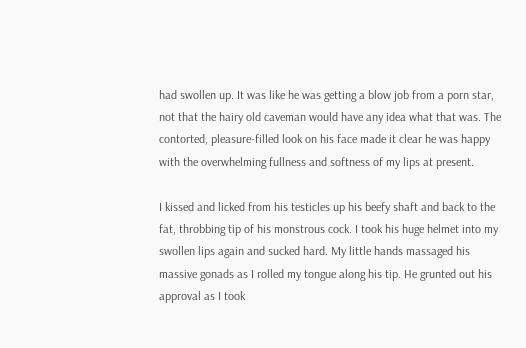had swollen up. It was like he was getting a blow job from a porn star, not that the hairy old caveman would have any idea what that was. The contorted, pleasure-filled look on his face made it clear he was happy with the overwhelming fullness and softness of my lips at present.

I kissed and licked from his testicles up his beefy shaft and back to the fat, throbbing tip of his monstrous cock. I took his huge helmet into my swollen lips again and sucked hard. My little hands massaged his massive gonads as I rolled my tongue along his tip. He grunted out his approval as I took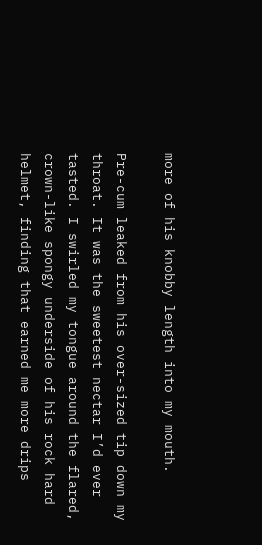more of his knobby length into my mouth.

Pre-cum leaked from his over-sized tip down my throat. It was the sweetest nectar I’d ever tasted. I swirled my tongue around the flared, crown-like spongy underside of his rock hard helmet, finding that earned me more drips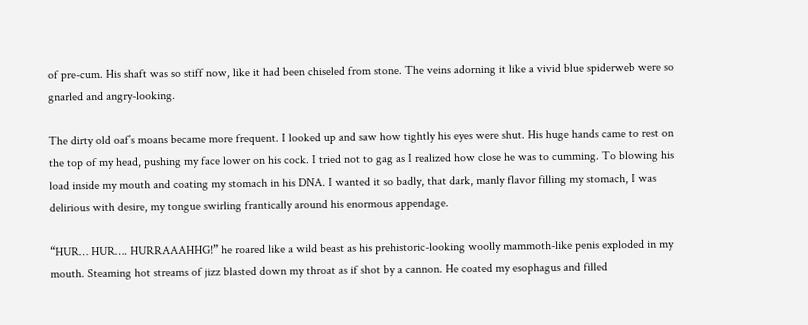of pre-cum. His shaft was so stiff now, like it had been chiseled from stone. The veins adorning it like a vivid blue spiderweb were so gnarled and angry-looking.

The dirty old oaf’s moans became more frequent. I looked up and saw how tightly his eyes were shut. His huge hands came to rest on the top of my head, pushing my face lower on his cock. I tried not to gag as I realized how close he was to cumming. To blowing his load inside my mouth and coating my stomach in his DNA. I wanted it so badly, that dark, manly flavor filling my stomach, I was delirious with desire, my tongue swirling frantically around his enormous appendage.

“HUR… HUR…. HURRAAAHHG!” he roared like a wild beast as his prehistoric-looking woolly mammoth-like penis exploded in my mouth. Steaming hot streams of jizz blasted down my throat as if shot by a cannon. He coated my esophagus and filled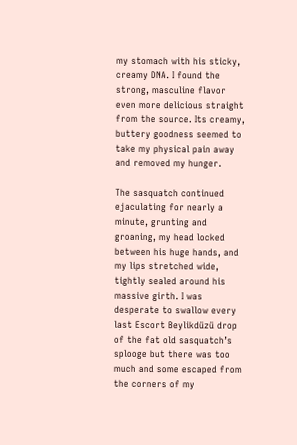my stomach with his sticky, creamy DNA. I found the strong, masculine flavor even more delicious straight from the source. Its creamy, buttery goodness seemed to take my physical pain away and removed my hunger.

The sasquatch continued ejaculating for nearly a minute, grunting and groaning, my head locked between his huge hands, and my lips stretched wide, tightly sealed around his massive girth. I was desperate to swallow every last Escort Beylikdüzü drop of the fat old sasquatch’s splooge but there was too much and some escaped from the corners of my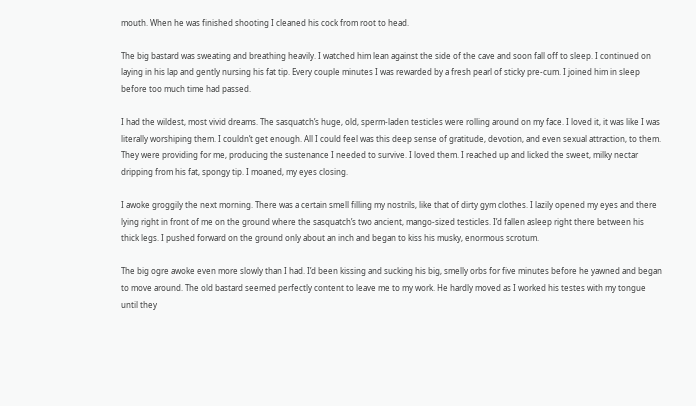mouth. When he was finished shooting I cleaned his cock from root to head.

The big bastard was sweating and breathing heavily. I watched him lean against the side of the cave and soon fall off to sleep. I continued on laying in his lap and gently nursing his fat tip. Every couple minutes I was rewarded by a fresh pearl of sticky pre-cum. I joined him in sleep before too much time had passed.

I had the wildest, most vivid dreams. The sasquatch’s huge, old, sperm-laden testicles were rolling around on my face. I loved it, it was like I was literally worshiping them. I couldn’t get enough. All I could feel was this deep sense of gratitude, devotion, and even sexual attraction, to them. They were providing for me, producing the sustenance I needed to survive. I loved them. I reached up and licked the sweet, milky nectar dripping from his fat, spongy tip. I moaned, my eyes closing.

I awoke groggily the next morning. There was a certain smell filling my nostrils, like that of dirty gym clothes. I lazily opened my eyes and there lying right in front of me on the ground where the sasquatch’s two ancient, mango-sized testicles. I’d fallen asleep right there between his thick legs. I pushed forward on the ground only about an inch and began to kiss his musky, enormous scrotum.

The big ogre awoke even more slowly than I had. I’d been kissing and sucking his big, smelly orbs for five minutes before he yawned and began to move around. The old bastard seemed perfectly content to leave me to my work. He hardly moved as I worked his testes with my tongue until they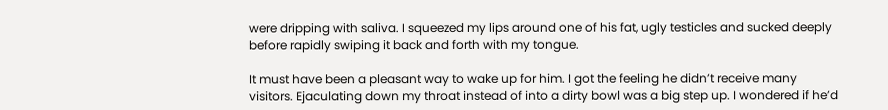were dripping with saliva. I squeezed my lips around one of his fat, ugly testicles and sucked deeply before rapidly swiping it back and forth with my tongue.

It must have been a pleasant way to wake up for him. I got the feeling he didn’t receive many visitors. Ejaculating down my throat instead of into a dirty bowl was a big step up. I wondered if he’d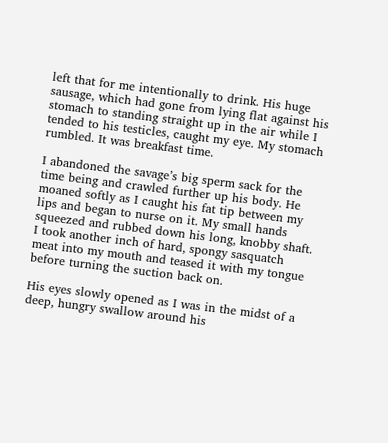left that for me intentionally to drink. His huge sausage, which had gone from lying flat against his stomach to standing straight up in the air while I tended to his testicles, caught my eye. My stomach rumbled. It was breakfast time.

I abandoned the savage’s big sperm sack for the time being and crawled further up his body. He moaned softly as I caught his fat tip between my lips and began to nurse on it. My small hands squeezed and rubbed down his long, knobby shaft. I took another inch of hard, spongy sasquatch meat into my mouth and teased it with my tongue before turning the suction back on.

His eyes slowly opened as I was in the midst of a deep, hungry swallow around his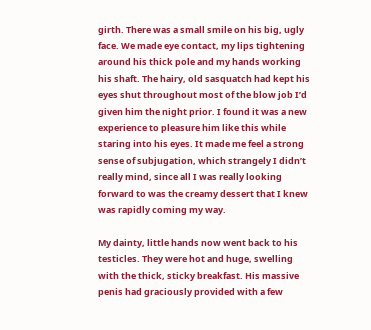girth. There was a small smile on his big, ugly face. We made eye contact, my lips tightening around his thick pole and my hands working his shaft. The hairy, old sasquatch had kept his eyes shut throughout most of the blow job I’d given him the night prior. I found it was a new experience to pleasure him like this while staring into his eyes. It made me feel a strong sense of subjugation, which strangely I didn’t really mind, since all I was really looking forward to was the creamy dessert that I knew was rapidly coming my way.

My dainty, little hands now went back to his testicles. They were hot and huge, swelling with the thick, sticky breakfast. His massive penis had graciously provided with a few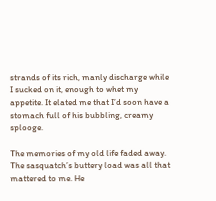strands of its rich, manly discharge while I sucked on it, enough to whet my appetite. It elated me that I’d soon have a stomach full of his bubbling, creamy splooge.

The memories of my old life faded away. The sasquatch’s buttery load was all that mattered to me. He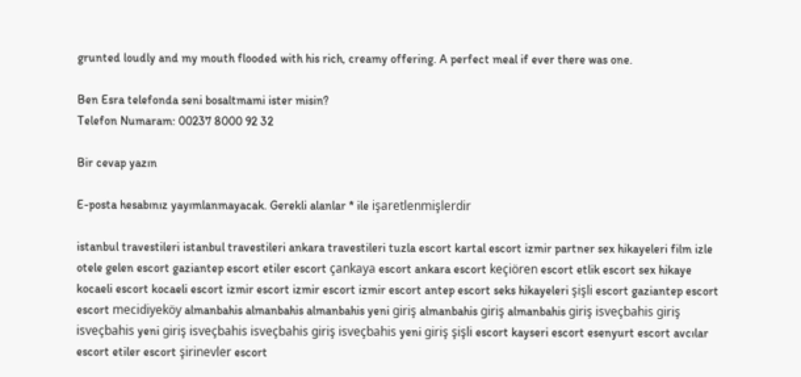grunted loudly and my mouth flooded with his rich, creamy offering. A perfect meal if ever there was one.

Ben Esra telefonda seni bosaltmami ister misin?
Telefon Numaram: 00237 8000 92 32

Bir cevap yazın

E-posta hesabınız yayımlanmayacak. Gerekli alanlar * ile işaretlenmişlerdir

istanbul travestileri istanbul travestileri ankara travestileri tuzla escort kartal escort izmir partner sex hikayeleri film izle otele gelen escort gaziantep escort etiler escort çankaya escort ankara escort keçiören escort etlik escort sex hikaye kocaeli escort kocaeli escort izmir escort izmir escort izmir escort antep escort seks hikayeleri şişli escort gaziantep escort escort mecidiyeköy almanbahis almanbahis almanbahis yeni giriş almanbahis giriş almanbahis giriş isveçbahis giriş isveçbahis yeni giriş isveçbahis isveçbahis giriş isveçbahis yeni giriş şişli escort kayseri escort esenyurt escort avcılar escort etiler escort şirinevler escort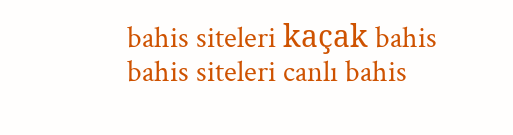bahis siteleri kaçak bahis bahis siteleri canlı bahis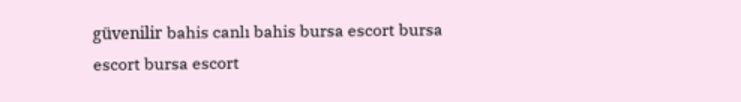güvenilir bahis canlı bahis bursa escort bursa escort bursa escort